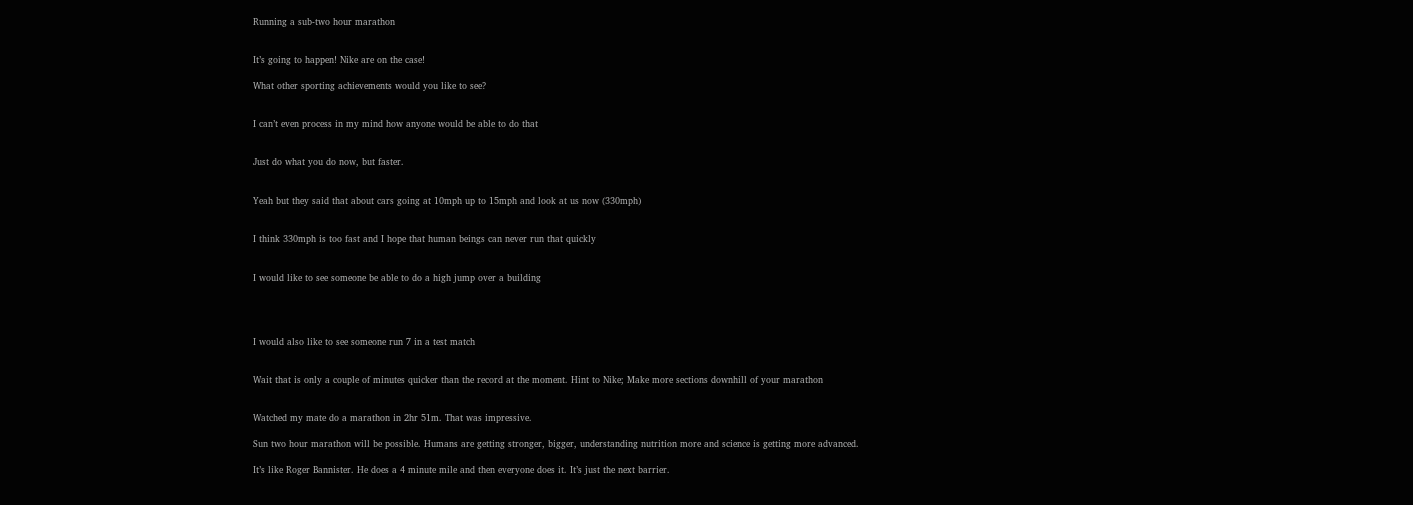Running a sub-two hour marathon


It’s going to happen! Nike are on the case!

What other sporting achievements would you like to see?


I can’t even process in my mind how anyone would be able to do that


Just do what you do now, but faster.


Yeah but they said that about cars going at 10mph up to 15mph and look at us now (330mph)


I think 330mph is too fast and I hope that human beings can never run that quickly


I would like to see someone be able to do a high jump over a building




I would also like to see someone run 7 in a test match


Wait that is only a couple of minutes quicker than the record at the moment. Hint to Nike; Make more sections downhill of your marathon


Watched my mate do a marathon in 2hr 51m. That was impressive.

Sun two hour marathon will be possible. Humans are getting stronger, bigger, understanding nutrition more and science is getting more advanced.

It’s like Roger Bannister. He does a 4 minute mile and then everyone does it. It’s just the next barrier.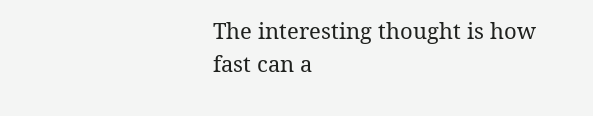The interesting thought is how fast can a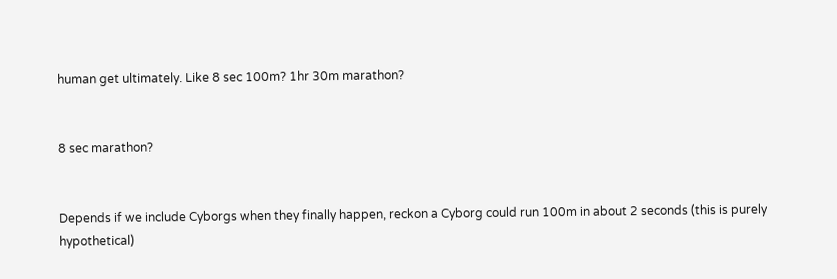human get ultimately. Like 8 sec 100m? 1hr 30m marathon?


8 sec marathon?


Depends if we include Cyborgs when they finally happen, reckon a Cyborg could run 100m in about 2 seconds (this is purely hypothetical)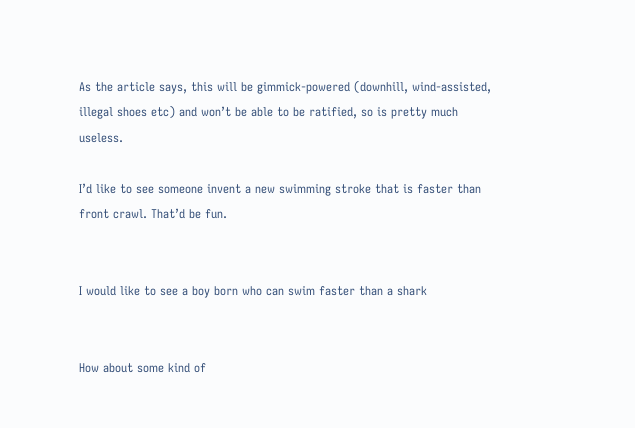As the article says, this will be gimmick-powered (downhill, wind-assisted, illegal shoes etc) and won’t be able to be ratified, so is pretty much useless.

I’d like to see someone invent a new swimming stroke that is faster than front crawl. That’d be fun.


I would like to see a boy born who can swim faster than a shark


How about some kind of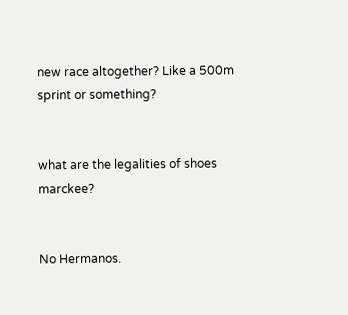new race altogether? Like a 500m sprint or something?


what are the legalities of shoes marckee?


No Hermanos.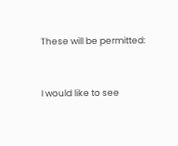These will be permitted:


I would like to see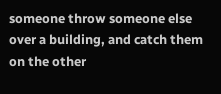someone throw someone else over a building, and catch them on the other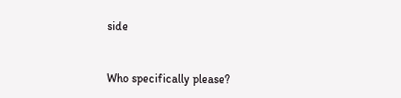side


Who specifically please?